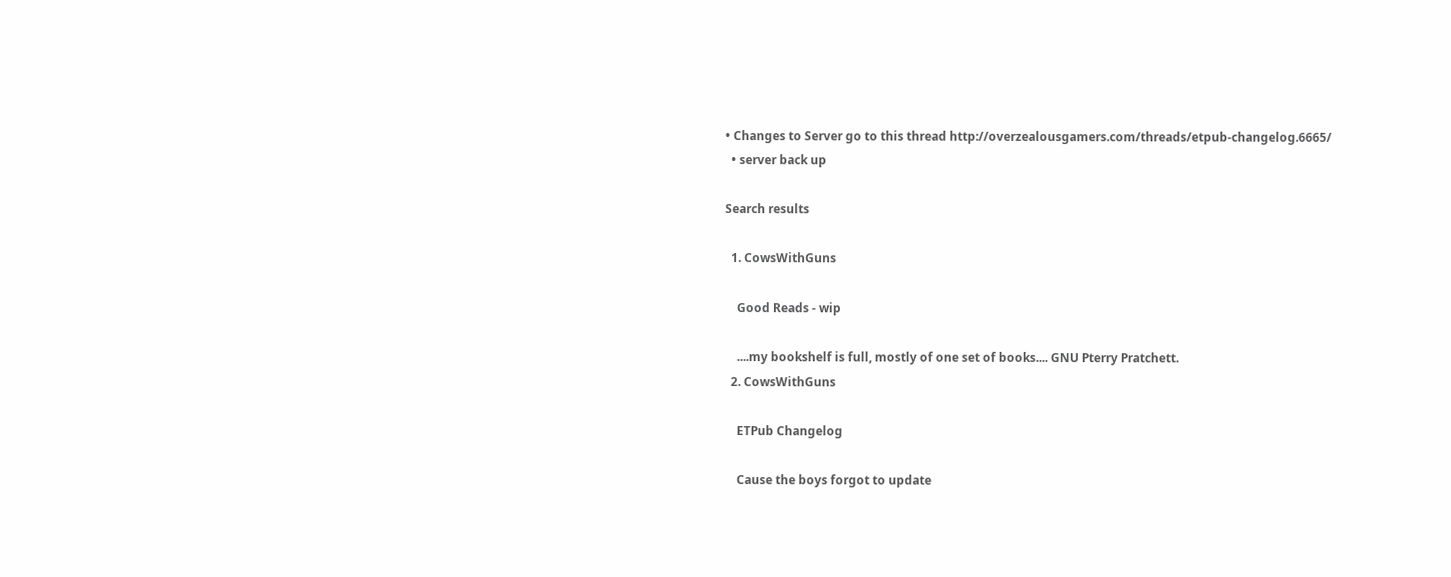• Changes to Server go to this thread http://overzealousgamers.com/threads/etpub-changelog.6665/
  • server back up

Search results

  1. CowsWithGuns

    Good Reads - wip

    ....my bookshelf is full, mostly of one set of books.... GNU Pterry Pratchett.
  2. CowsWithGuns

    ETPub Changelog

    Cause the boys forgot to update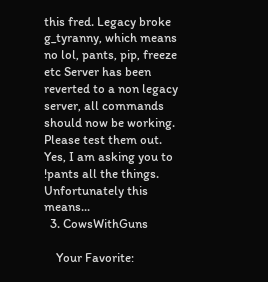this fred. Legacy broke g_tyranny, which means no lol, pants, pip, freeze etc Server has been reverted to a non legacy server, all commands should now be working. Please test them out. Yes, I am asking you to !pants all the things. Unfortunately this means...
  3. CowsWithGuns

    Your Favorite: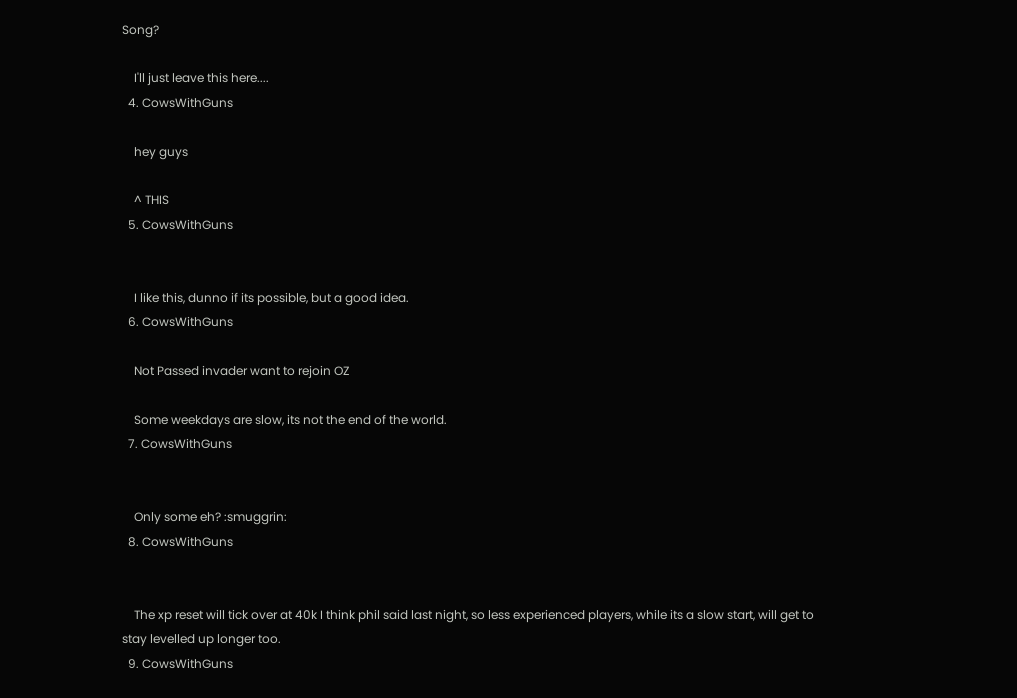Song?

    I'll just leave this here....
  4. CowsWithGuns

    hey guys

    ^ THIS
  5. CowsWithGuns


    I like this, dunno if its possible, but a good idea.
  6. CowsWithGuns

    Not Passed invader want to rejoin OZ

    Some weekdays are slow, its not the end of the world.
  7. CowsWithGuns


    Only some eh? :smuggrin:
  8. CowsWithGuns


    The xp reset will tick over at 40k I think phil said last night, so less experienced players, while its a slow start, will get to stay levelled up longer too.
  9. CowsWithGuns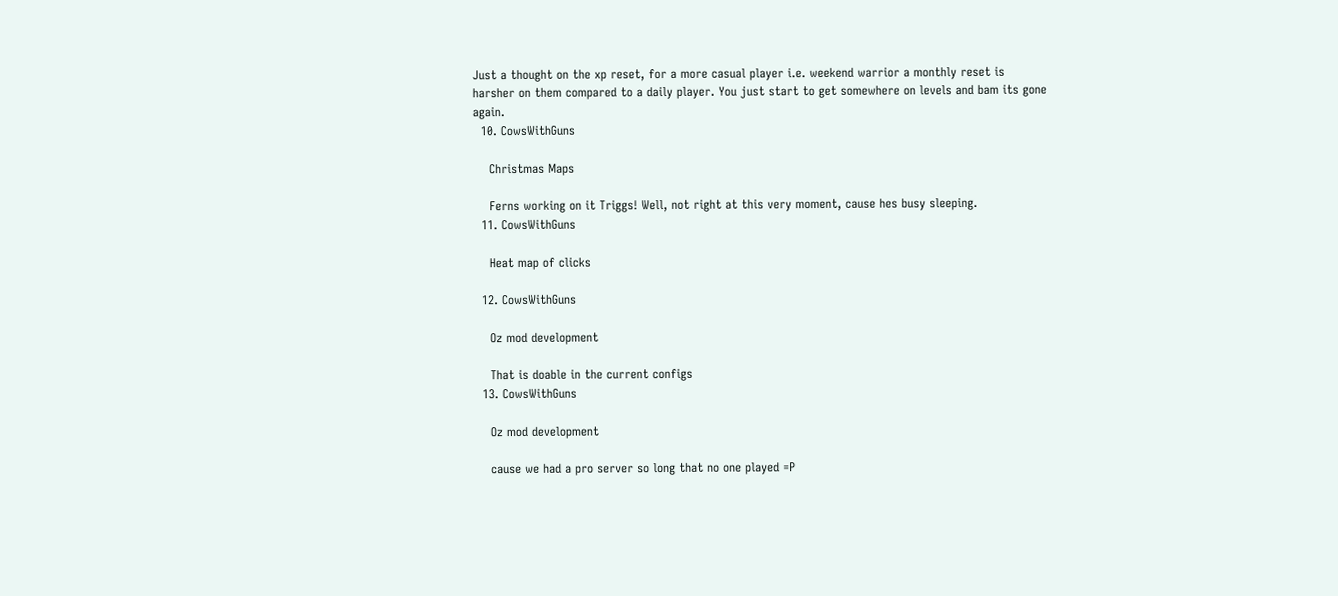Just a thought on the xp reset, for a more casual player i.e. weekend warrior a monthly reset is harsher on them compared to a daily player. You just start to get somewhere on levels and bam its gone again.
  10. CowsWithGuns

    Christmas Maps

    Ferns working on it Triggs! Well, not right at this very moment, cause hes busy sleeping.
  11. CowsWithGuns

    Heat map of clicks

  12. CowsWithGuns

    Oz mod development

    That is doable in the current configs
  13. CowsWithGuns

    Oz mod development

    cause we had a pro server so long that no one played =P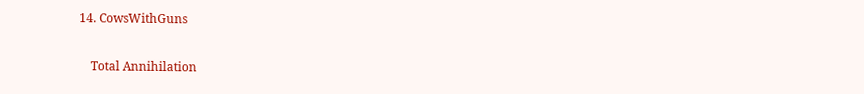14. CowsWithGuns

    Total Annihilation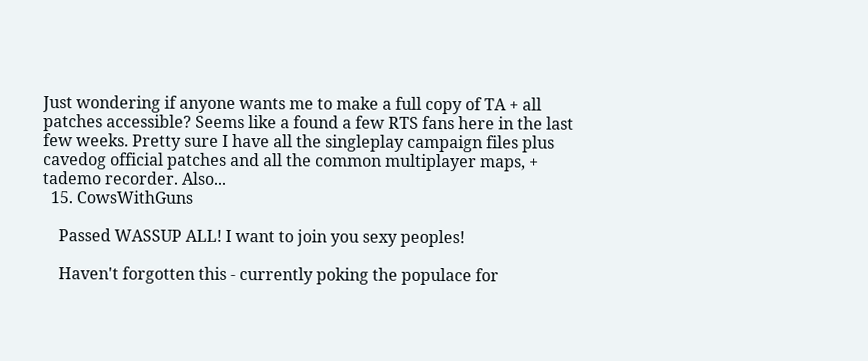Just wondering if anyone wants me to make a full copy of TA + all patches accessible? Seems like a found a few RTS fans here in the last few weeks. Pretty sure I have all the singleplay campaign files plus cavedog official patches and all the common multiplayer maps, + tademo recorder. Also...
  15. CowsWithGuns

    Passed WASSUP ALL! I want to join you sexy peoples!

    Haven't forgotten this - currently poking the populace for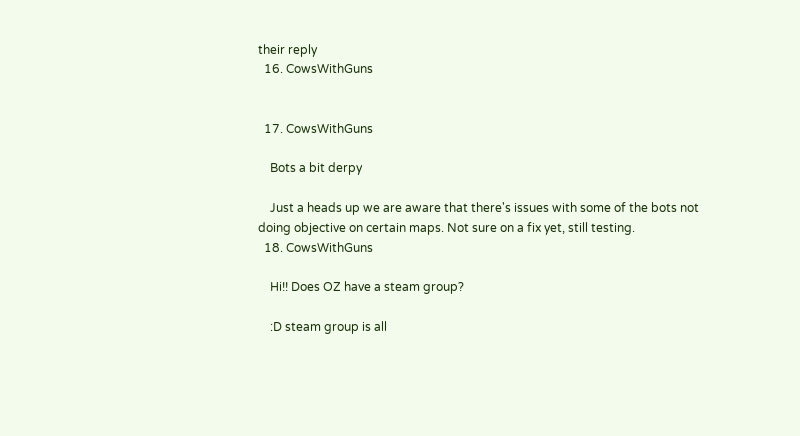their reply
  16. CowsWithGuns


  17. CowsWithGuns

    Bots a bit derpy

    Just a heads up we are aware that there's issues with some of the bots not doing objective on certain maps. Not sure on a fix yet, still testing.
  18. CowsWithGuns

    Hi!! Does OZ have a steam group?

    :D steam group is all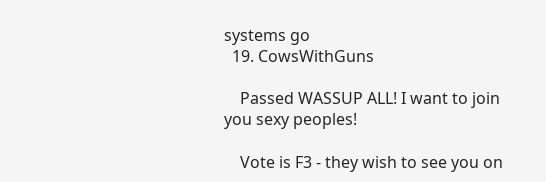systems go
  19. CowsWithGuns

    Passed WASSUP ALL! I want to join you sexy peoples!

    Vote is F3 - they wish to see you on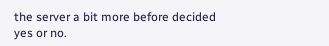the server a bit more before decided yes or no.